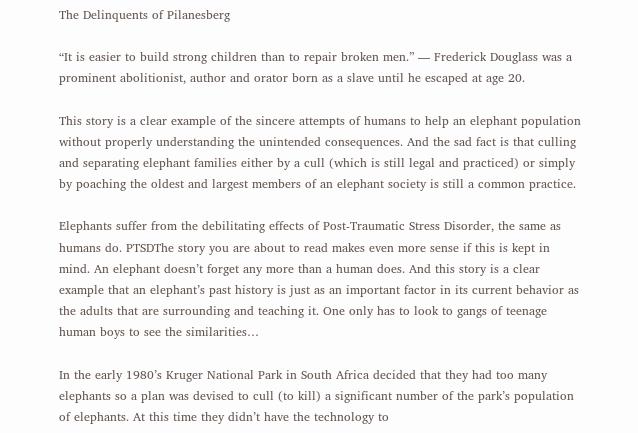The Delinquents of Pilanesberg

“It is easier to build strong children than to repair broken men.” — Frederick Douglass was a prominent abolitionist, author and orator born as a slave until he escaped at age 20.

This story is a clear example of the sincere attempts of humans to help an elephant population without properly understanding the unintended consequences. And the sad fact is that culling and separating elephant families either by a cull (which is still legal and practiced) or simply by poaching the oldest and largest members of an elephant society is still a common practice.

Elephants suffer from the debilitating effects of Post-Traumatic Stress Disorder, the same as humans do. PTSDThe story you are about to read makes even more sense if this is kept in mind. An elephant doesn’t forget any more than a human does. And this story is a clear example that an elephant’s past history is just as an important factor in its current behavior as the adults that are surrounding and teaching it. One only has to look to gangs of teenage human boys to see the similarities…

In the early 1980’s Kruger National Park in South Africa decided that they had too many elephants so a plan was devised to cull (to kill) a significant number of the park’s population of elephants. At this time they didn’t have the technology to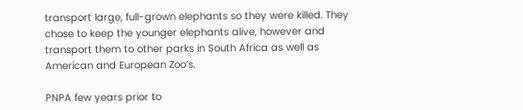transport large, full-grown elephants so they were killed. They chose to keep the younger elephants alive, however and transport them to other parks in South Africa as well as American and European Zoo’s.

PNPA few years prior to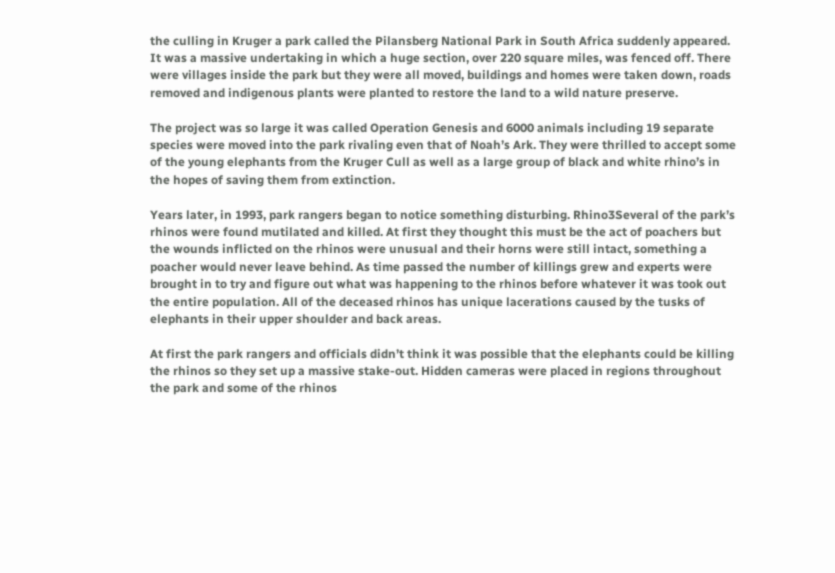the culling in Kruger a park called the Pilansberg National Park in South Africa suddenly appeared. It was a massive undertaking in which a huge section, over 220 square miles, was fenced off. There were villages inside the park but they were all moved, buildings and homes were taken down, roads removed and indigenous plants were planted to restore the land to a wild nature preserve.

The project was so large it was called Operation Genesis and 6000 animals including 19 separate species were moved into the park rivaling even that of Noah’s Ark. They were thrilled to accept some of the young elephants from the Kruger Cull as well as a large group of black and white rhino’s in the hopes of saving them from extinction.

Years later, in 1993, park rangers began to notice something disturbing. Rhino3Several of the park’s rhinos were found mutilated and killed. At first they thought this must be the act of poachers but the wounds inflicted on the rhinos were unusual and their horns were still intact, something a poacher would never leave behind. As time passed the number of killings grew and experts were brought in to try and figure out what was happening to the rhinos before whatever it was took out the entire population. All of the deceased rhinos has unique lacerations caused by the tusks of elephants in their upper shoulder and back areas.

At first the park rangers and officials didn’t think it was possible that the elephants could be killing the rhinos so they set up a massive stake-out. Hidden cameras were placed in regions throughout the park and some of the rhinos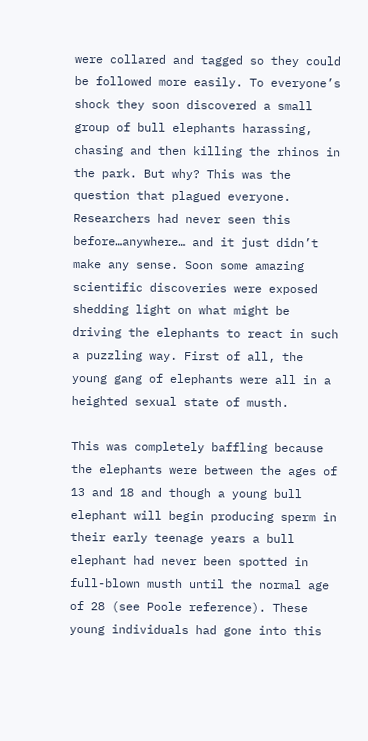were collared and tagged so they could be followed more easily. To everyone’s shock they soon discovered a small group of bull elephants harassing, chasing and then killing the rhinos in the park. But why? This was the question that plagued everyone. Researchers had never seen this before…anywhere… and it just didn’t make any sense. Soon some amazing scientific discoveries were exposed shedding light on what might be driving the elephants to react in such a puzzling way. First of all, the young gang of elephants were all in a heighted sexual state of musth.

This was completely baffling because the elephants were between the ages of 13 and 18 and though a young bull elephant will begin producing sperm in their early teenage years a bull elephant had never been spotted in full-blown musth until the normal age of 28 (see Poole reference). These young individuals had gone into this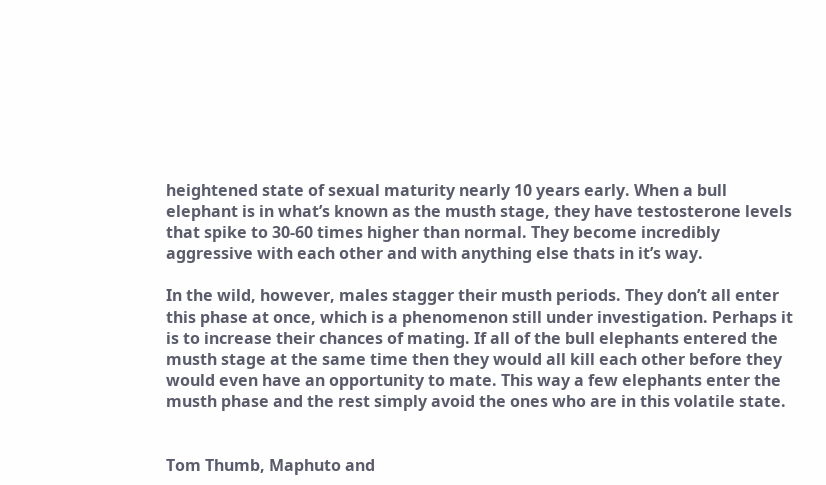heightened state of sexual maturity nearly 10 years early. When a bull elephant is in what’s known as the musth stage, they have testosterone levels that spike to 30-60 times higher than normal. They become incredibly aggressive with each other and with anything else thats in it’s way.

In the wild, however, males stagger their musth periods. They don’t all enter this phase at once, which is a phenomenon still under investigation. Perhaps it is to increase their chances of mating. If all of the bull elephants entered the musth stage at the same time then they would all kill each other before they would even have an opportunity to mate. This way a few elephants enter the musth phase and the rest simply avoid the ones who are in this volatile state.


Tom Thumb, Maphuto and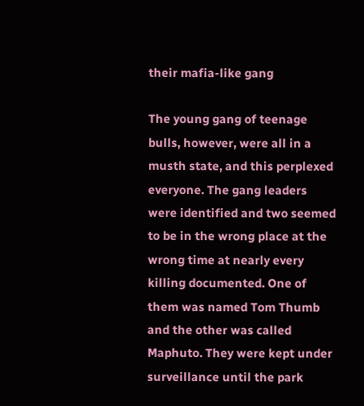their mafia-like gang

The young gang of teenage bulls, however, were all in a musth state, and this perplexed everyone. The gang leaders were identified and two seemed to be in the wrong place at the wrong time at nearly every killing documented. One of them was named Tom Thumb and the other was called Maphuto. They were kept under surveillance until the park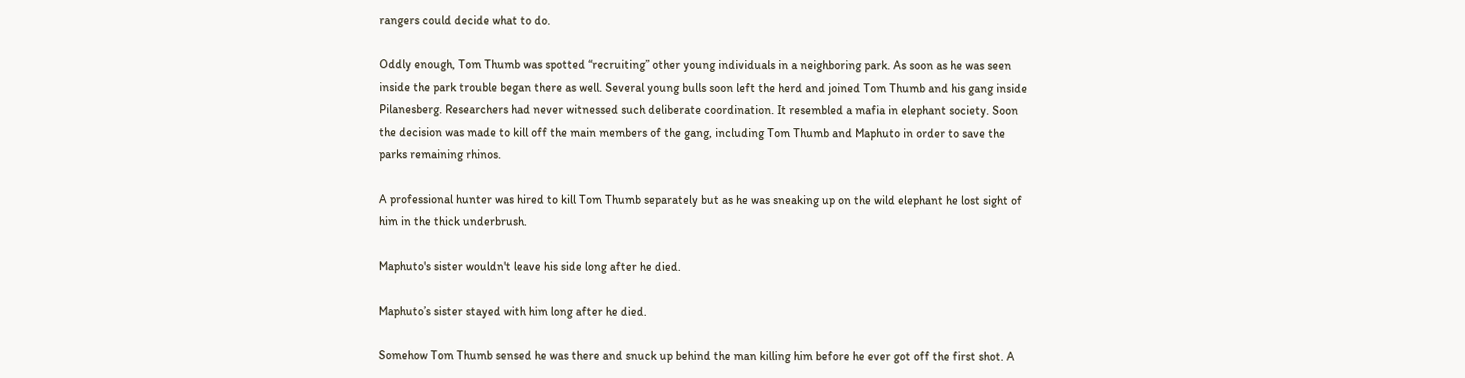rangers could decide what to do.

Oddly enough, Tom Thumb was spotted “recruiting” other young individuals in a neighboring park. As soon as he was seen inside the park trouble began there as well. Several young bulls soon left the herd and joined Tom Thumb and his gang inside Pilanesberg. Researchers had never witnessed such deliberate coordination. It resembled a mafia in elephant society. Soon the decision was made to kill off the main members of the gang, including Tom Thumb and Maphuto in order to save the parks remaining rhinos.

A professional hunter was hired to kill Tom Thumb separately but as he was sneaking up on the wild elephant he lost sight of him in the thick underbrush.

Maphuto's sister wouldn't leave his side long after he died.

Maphuto’s sister stayed with him long after he died.

Somehow Tom Thumb sensed he was there and snuck up behind the man killing him before he ever got off the first shot. A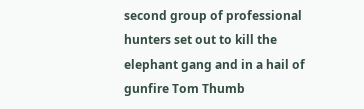second group of professional hunters set out to kill the elephant gang and in a hail of gunfire Tom Thumb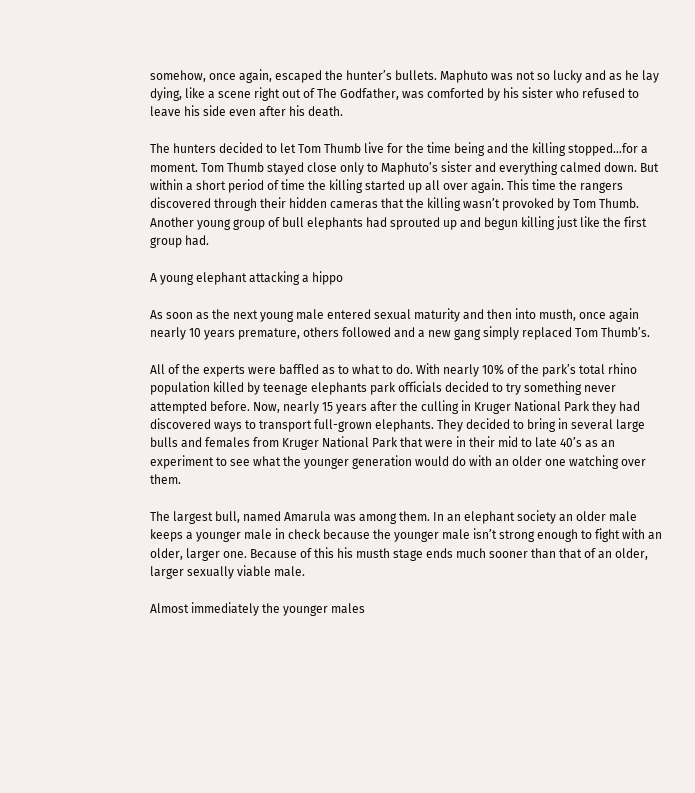somehow, once again, escaped the hunter’s bullets. Maphuto was not so lucky and as he lay dying, like a scene right out of The Godfather, was comforted by his sister who refused to leave his side even after his death.

The hunters decided to let Tom Thumb live for the time being and the killing stopped…for a moment. Tom Thumb stayed close only to Maphuto’s sister and everything calmed down. But within a short period of time the killing started up all over again. This time the rangers discovered through their hidden cameras that the killing wasn’t provoked by Tom Thumb. Another young group of bull elephants had sprouted up and begun killing just like the first group had.

A young elephant attacking a hippo

As soon as the next young male entered sexual maturity and then into musth, once again nearly 10 years premature, others followed and a new gang simply replaced Tom Thumb’s.

All of the experts were baffled as to what to do. With nearly 10% of the park’s total rhino population killed by teenage elephants park officials decided to try something never attempted before. Now, nearly 15 years after the culling in Kruger National Park they had discovered ways to transport full-grown elephants. They decided to bring in several large bulls and females from Kruger National Park that were in their mid to late 40’s as an experiment to see what the younger generation would do with an older one watching over them.

The largest bull, named Amarula was among them. In an elephant society an older male keeps a younger male in check because the younger male isn’t strong enough to fight with an older, larger one. Because of this his musth stage ends much sooner than that of an older, larger sexually viable male.

Almost immediately the younger males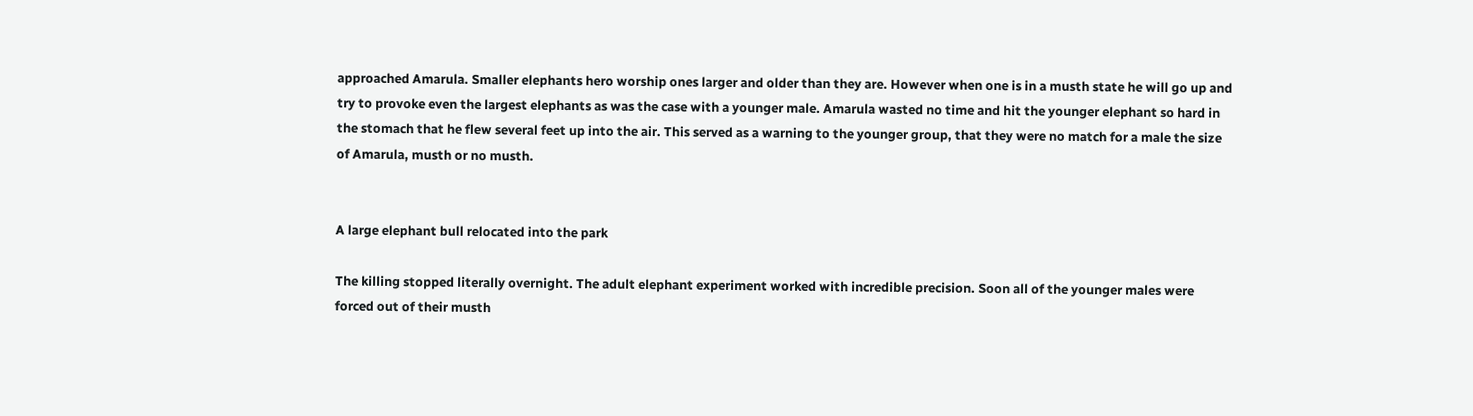approached Amarula. Smaller elephants hero worship ones larger and older than they are. However when one is in a musth state he will go up and try to provoke even the largest elephants as was the case with a younger male. Amarula wasted no time and hit the younger elephant so hard in the stomach that he flew several feet up into the air. This served as a warning to the younger group, that they were no match for a male the size of Amarula, musth or no musth.


A large elephant bull relocated into the park

The killing stopped literally overnight. The adult elephant experiment worked with incredible precision. Soon all of the younger males were forced out of their musth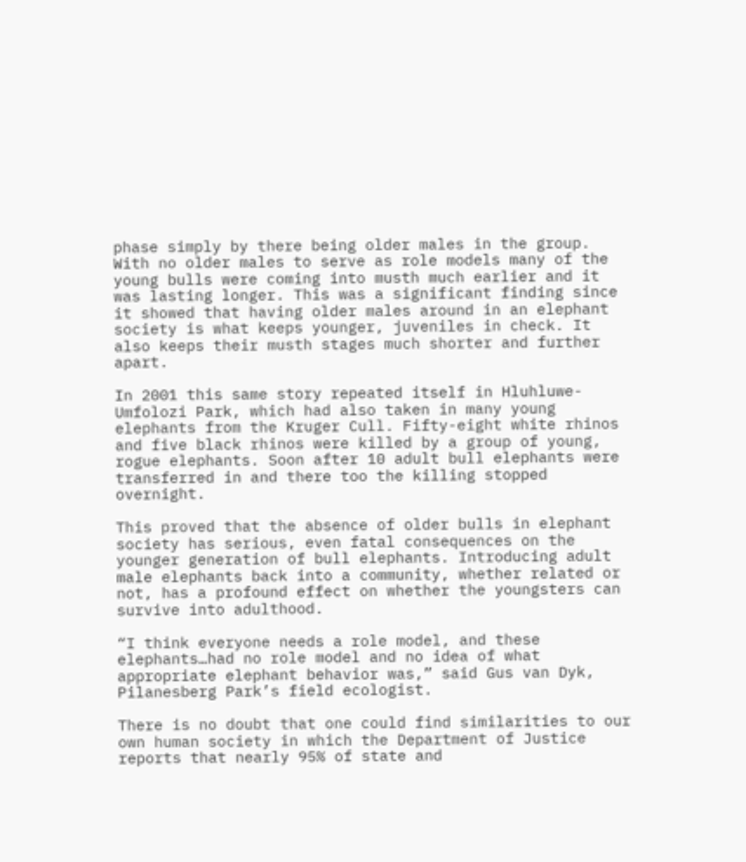phase simply by there being older males in the group. With no older males to serve as role models many of the young bulls were coming into musth much earlier and it was lasting longer. This was a significant finding since it showed that having older males around in an elephant society is what keeps younger, juveniles in check. It also keeps their musth stages much shorter and further apart.

In 2001 this same story repeated itself in Hluhluwe-Umfolozi Park, which had also taken in many young elephants from the Kruger Cull. Fifty-eight white rhinos and five black rhinos were killed by a group of young, rogue elephants. Soon after 10 adult bull elephants were transferred in and there too the killing stopped overnight.

This proved that the absence of older bulls in elephant society has serious, even fatal consequences on the younger generation of bull elephants. Introducing adult male elephants back into a community, whether related or not, has a profound effect on whether the youngsters can survive into adulthood.

“I think everyone needs a role model, and these elephants…had no role model and no idea of what appropriate elephant behavior was,” said Gus van Dyk, Pilanesberg Park’s field ecologist.

There is no doubt that one could find similarities to our own human society in which the Department of Justice reports that nearly 95% of state and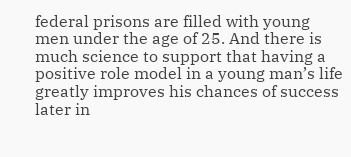federal prisons are filled with young men under the age of 25. And there is much science to support that having a positive role model in a young man’s life greatly improves his chances of success later in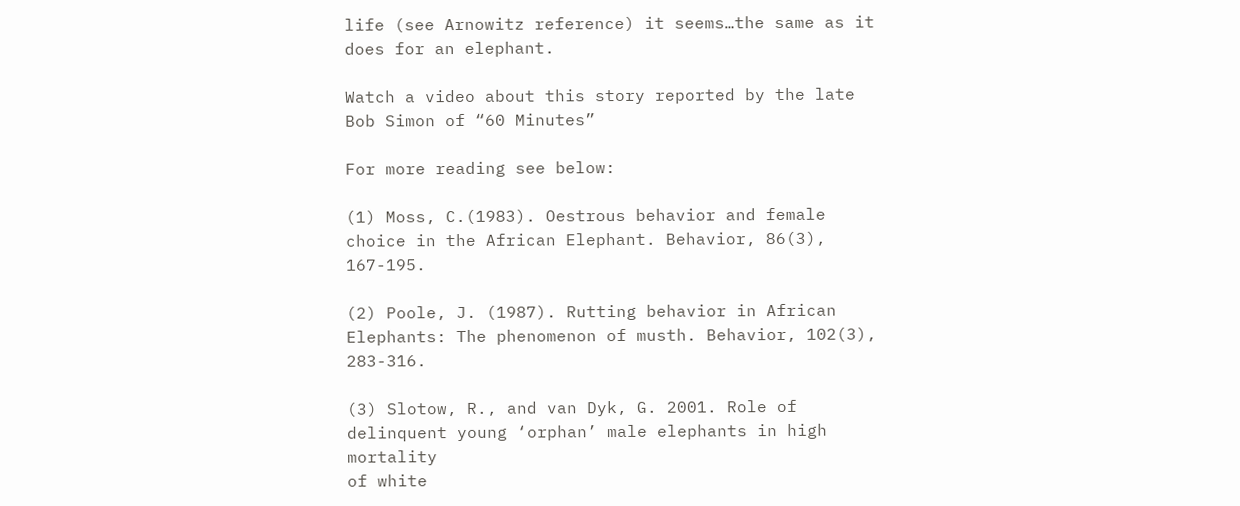life (see Arnowitz reference) it seems…the same as it does for an elephant.

Watch a video about this story reported by the late Bob Simon of “60 Minutes”

For more reading see below:

(1) Moss, C.(1983). Oestrous behavior and female choice in the African Elephant. Behavior, 86(3), 167-195.

(2) Poole, J. (1987). Rutting behavior in African Elephants: The phenomenon of musth. Behavior, 102(3), 283-316.

(3) Slotow, R., and van Dyk, G. 2001. Role of delinquent young ‘orphan’ male elephants in high mortality
of white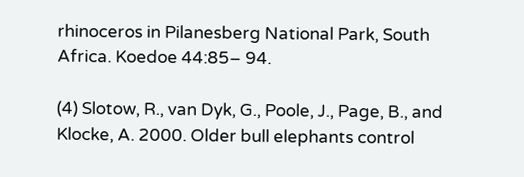rhinoceros in Pilanesberg National Park, South Africa. Koedoe 44:85– 94.

(4) Slotow, R., van Dyk, G., Poole, J., Page, B., and Klocke, A. 2000. Older bull elephants control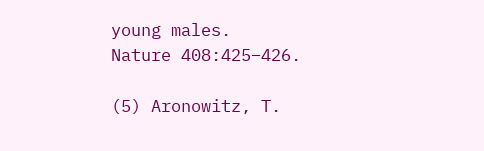young males.
Nature 408:425–426.

(5) Aronowitz, T.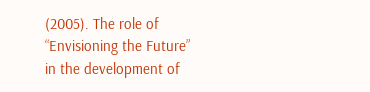(2005). The role of “Envisioning the Future” in the development of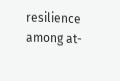resilience among at-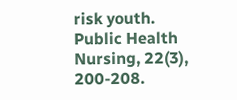risk youth.
Public Health Nursing, 22(3), 200-208.